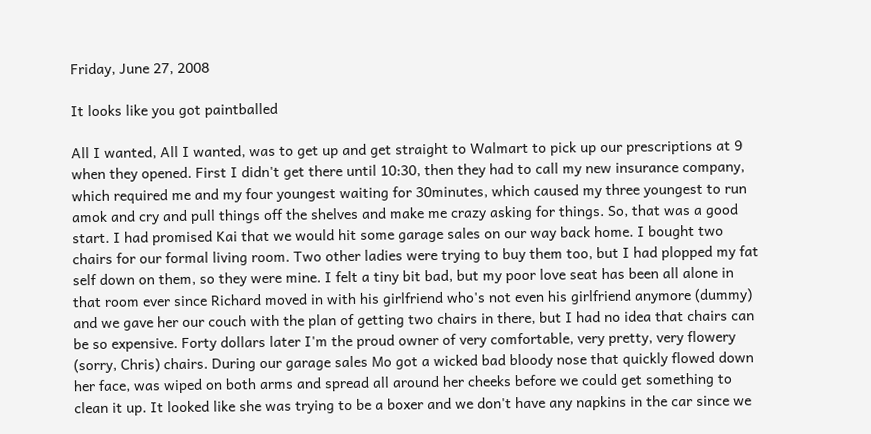Friday, June 27, 2008

It looks like you got paintballed

All I wanted, All I wanted, was to get up and get straight to Walmart to pick up our prescriptions at 9 when they opened. First I didn't get there until 10:30, then they had to call my new insurance company, which required me and my four youngest waiting for 30minutes, which caused my three youngest to run amok and cry and pull things off the shelves and make me crazy asking for things. So, that was a good start. I had promised Kai that we would hit some garage sales on our way back home. I bought two chairs for our formal living room. Two other ladies were trying to buy them too, but I had plopped my fat self down on them, so they were mine. I felt a tiny bit bad, but my poor love seat has been all alone in that room ever since Richard moved in with his girlfriend who's not even his girlfriend anymore (dummy) and we gave her our couch with the plan of getting two chairs in there, but I had no idea that chairs can be so expensive. Forty dollars later I'm the proud owner of very comfortable, very pretty, very flowery (sorry, Chris) chairs. During our garage sales Mo got a wicked bad bloody nose that quickly flowed down her face, was wiped on both arms and spread all around her cheeks before we could get something to clean it up. It looked like she was trying to be a boxer and we don't have any napkins in the car since we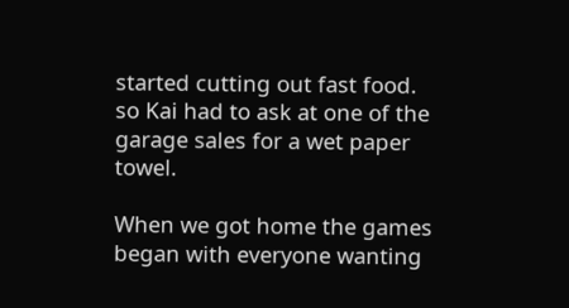started cutting out fast food. so Kai had to ask at one of the garage sales for a wet paper towel.

When we got home the games began with everyone wanting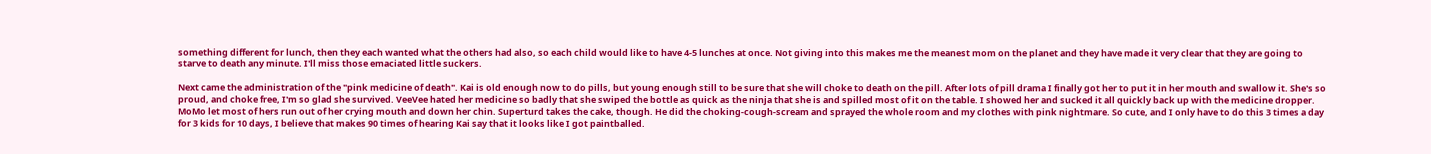something different for lunch, then they each wanted what the others had also, so each child would like to have 4-5 lunches at once. Not giving into this makes me the meanest mom on the planet and they have made it very clear that they are going to starve to death any minute. I'll miss those emaciated little suckers.

Next came the administration of the "pink medicine of death". Kai is old enough now to do pills, but young enough still to be sure that she will choke to death on the pill. After lots of pill drama I finally got her to put it in her mouth and swallow it. She's so proud, and choke free, I'm so glad she survived. VeeVee hated her medicine so badly that she swiped the bottle as quick as the ninja that she is and spilled most of it on the table. I showed her and sucked it all quickly back up with the medicine dropper. MoMo let most of hers run out of her crying mouth and down her chin. Superturd takes the cake, though. He did the choking-cough-scream and sprayed the whole room and my clothes with pink nightmare. So cute, and I only have to do this 3 times a day for 3 kids for 10 days, I believe that makes 90 times of hearing Kai say that it looks like I got paintballed.